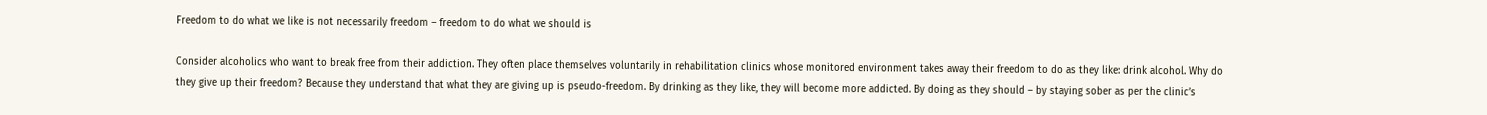Freedom to do what we like is not necessarily freedom – freedom to do what we should is

Consider alcoholics who want to break free from their addiction. They often place themselves voluntarily in rehabilitation clinics whose monitored environment takes away their freedom to do as they like: drink alcohol. Why do they give up their freedom? Because they understand that what they are giving up is pseudo-freedom. By drinking as they like, they will become more addicted. By doing as they should – by staying sober as per the clinic’s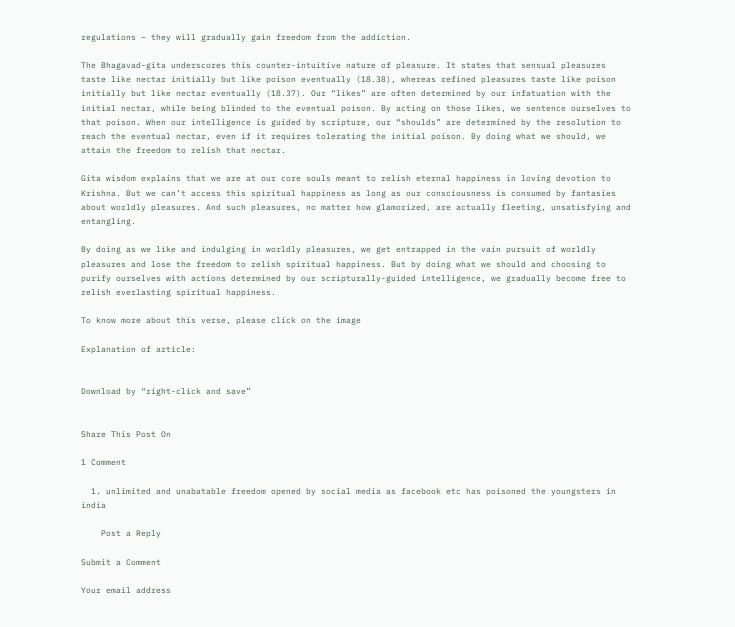regulations – they will gradually gain freedom from the addiction.

The Bhagavad-gita underscores this counter-intuitive nature of pleasure. It states that sensual pleasures taste like nectar initially but like poison eventually (18.38), whereas refined pleasures taste like poison initially but like nectar eventually (18.37). Our “likes” are often determined by our infatuation with the initial nectar, while being blinded to the eventual poison. By acting on those likes, we sentence ourselves to that poison. When our intelligence is guided by scripture, our “shoulds” are determined by the resolution to reach the eventual nectar, even if it requires tolerating the initial poison. By doing what we should, we attain the freedom to relish that nectar.

Gita wisdom explains that we are at our core souls meant to relish eternal happiness in loving devotion to Krishna. But we can’t access this spiritual happiness as long as our consciousness is consumed by fantasies about worldly pleasures. And such pleasures, no matter how glamorized, are actually fleeting, unsatisfying and entangling.

By doing as we like and indulging in worldly pleasures, we get entrapped in the vain pursuit of worldly pleasures and lose the freedom to relish spiritual happiness. But by doing what we should and choosing to purify ourselves with actions determined by our scripturally-guided intelligence, we gradually become free to relish everlasting spiritual happiness.

To know more about this verse, please click on the image

Explanation of article:


Download by “right-click and save”


Share This Post On

1 Comment

  1. unlimited and unabatable freedom opened by social media as facebook etc has poisoned the youngsters in india

    Post a Reply

Submit a Comment

Your email address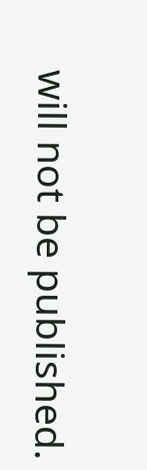will not be published.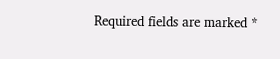Required fields are marked *